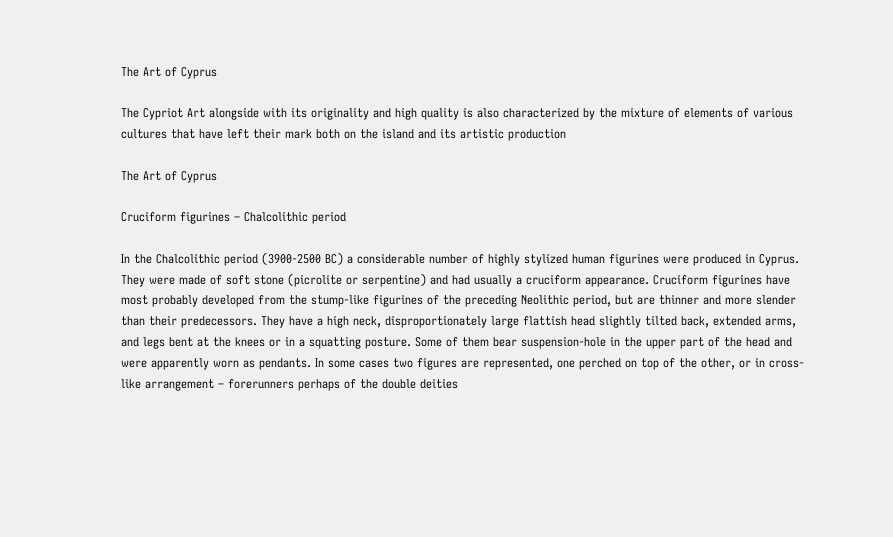The Art of Cyprus

The Cypriot Art alongside with its originality and high quality is also characterized by the mixture of elements of various cultures that have left their mark both on the island and its artistic production

The Art of Cyprus

Cruciform figurines – Chalcolithic period

In the Chalcolithic period (3900-2500 BC) a considerable number of highly stylized human figurines were produced in Cyprus. They were made of soft stone (picrolite or serpentine) and had usually a cruciform appearance. Cruciform figurines have most probably developed from the stump-like figurines of the preceding Neolithic period, but are thinner and more slender than their predecessors. They have a high neck, disproportionately large flattish head slightly tilted back, extended arms, and legs bent at the knees or in a squatting posture. Some of them bear suspension-hole in the upper part of the head and were apparently worn as pendants. In some cases two figures are represented, one perched on top of the other, or in cross-like arrangement – forerunners perhaps of the double deities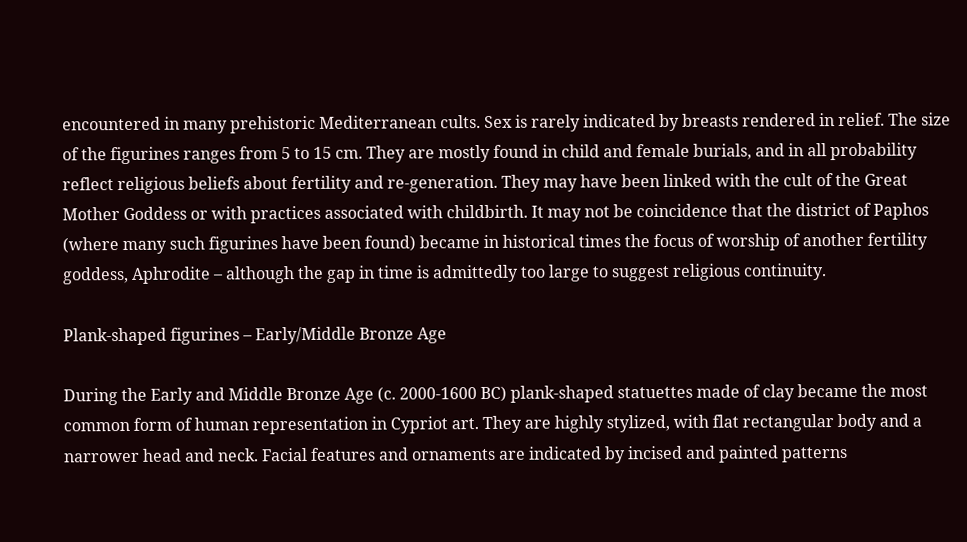encountered in many prehistoric Mediterranean cults. Sex is rarely indicated by breasts rendered in relief. The size of the figurines ranges from 5 to 15 cm. They are mostly found in child and female burials, and in all probability reflect religious beliefs about fertility and re-generation. They may have been linked with the cult of the Great Mother Goddess or with practices associated with childbirth. It may not be coincidence that the district of Paphos (where many such figurines have been found) became in historical times the focus of worship of another fertility goddess, Aphrodite – although the gap in time is admittedly too large to suggest religious continuity.

Plank-shaped figurines – Early/Middle Bronze Age

During the Early and Middle Bronze Age (c. 2000-1600 BC) plank-shaped statuettes made of clay became the most common form of human representation in Cypriot art. They are highly stylized, with flat rectangular body and a narrower head and neck. Facial features and ornaments are indicated by incised and painted patterns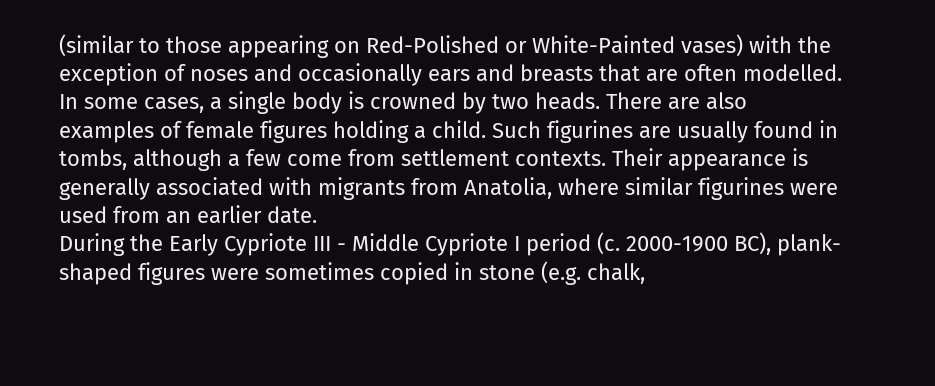(similar to those appearing on Red-Polished or White-Painted vases) with the exception of noses and occasionally ears and breasts that are often modelled. In some cases, a single body is crowned by two heads. There are also examples of female figures holding a child. Such figurines are usually found in tombs, although a few come from settlement contexts. Their appearance is generally associated with migrants from Anatolia, where similar figurines were used from an earlier date.
During the Early Cypriote III - Middle Cypriote I period (c. 2000-1900 BC), plank-shaped figures were sometimes copied in stone (e.g. chalk,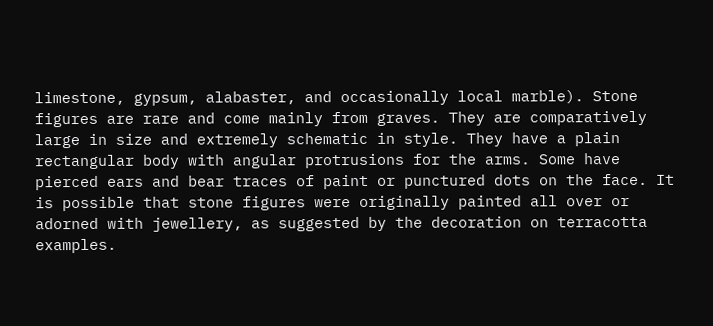limestone, gypsum, alabaster, and occasionally local marble). Stone figures are rare and come mainly from graves. They are comparatively large in size and extremely schematic in style. They have a plain rectangular body with angular protrusions for the arms. Some have pierced ears and bear traces of paint or punctured dots on the face. It is possible that stone figures were originally painted all over or adorned with jewellery, as suggested by the decoration on terracotta examples.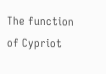The function of Cypriot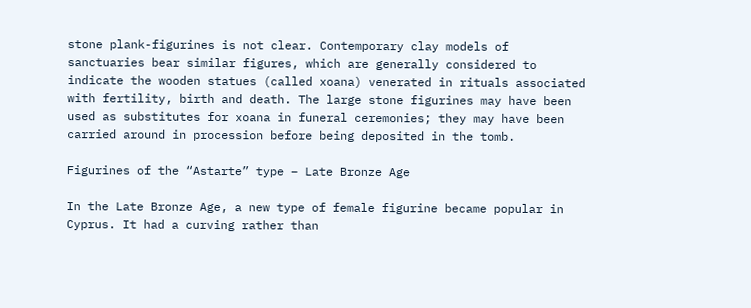stone plank-figurines is not clear. Contemporary clay models of sanctuaries bear similar figures, which are generally considered to indicate the wooden statues (called xoana) venerated in rituals associated with fertility, birth and death. The large stone figurines may have been used as substitutes for xoana in funeral ceremonies; they may have been carried around in procession before being deposited in the tomb.

Figurines of the “Astarte” type – Late Bronze Age

In the Late Bronze Age, a new type of female figurine became popular in Cyprus. It had a curving rather than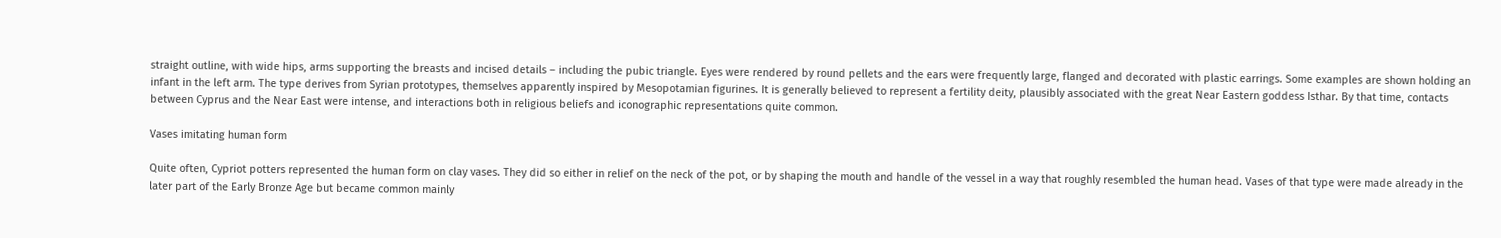straight outline, with wide hips, arms supporting the breasts and incised details – including the pubic triangle. Eyes were rendered by round pellets and the ears were frequently large, flanged and decorated with plastic earrings. Some examples are shown holding an infant in the left arm. The type derives from Syrian prototypes, themselves apparently inspired by Mesopotamian figurines. It is generally believed to represent a fertility deity, plausibly associated with the great Near Eastern goddess Isthar. By that time, contacts between Cyprus and the Near East were intense, and interactions both in religious beliefs and iconographic representations quite common.

Vases imitating human form

Quite often, Cypriot potters represented the human form on clay vases. They did so either in relief on the neck of the pot, or by shaping the mouth and handle of the vessel in a way that roughly resembled the human head. Vases of that type were made already in the later part of the Early Bronze Age but became common mainly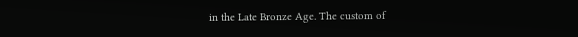in the Late Bronze Age. The custom of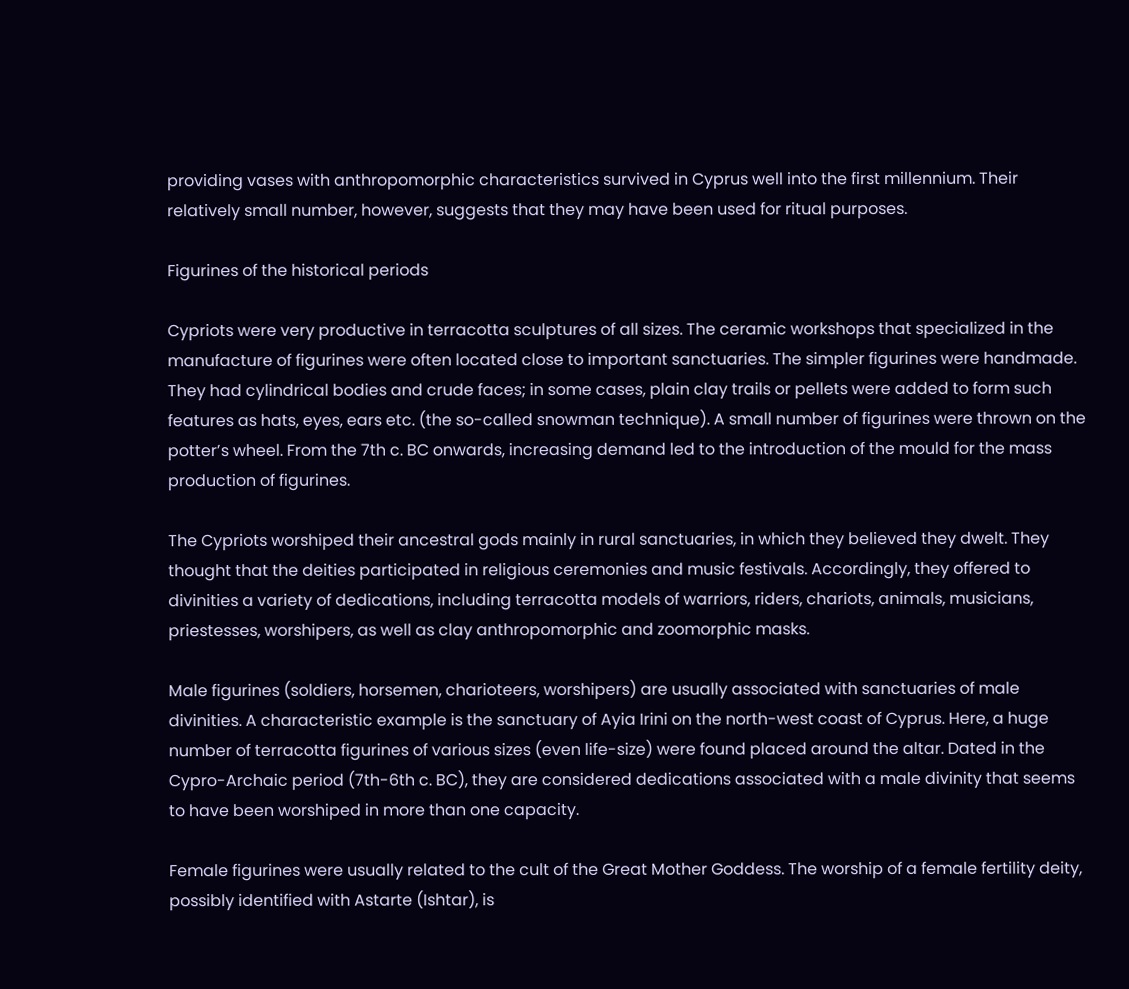providing vases with anthropomorphic characteristics survived in Cyprus well into the first millennium. Their relatively small number, however, suggests that they may have been used for ritual purposes.

Figurines of the historical periods

Cypriots were very productive in terracotta sculptures of all sizes. The ceramic workshops that specialized in the manufacture of figurines were often located close to important sanctuaries. The simpler figurines were handmade. They had cylindrical bodies and crude faces; in some cases, plain clay trails or pellets were added to form such features as hats, eyes, ears etc. (the so-called snowman technique). A small number of figurines were thrown on the potter’s wheel. From the 7th c. BC onwards, increasing demand led to the introduction of the mould for the mass production of figurines.

The Cypriots worshiped their ancestral gods mainly in rural sanctuaries, in which they believed they dwelt. They thought that the deities participated in religious ceremonies and music festivals. Accordingly, they offered to divinities a variety of dedications, including terracotta models of warriors, riders, chariots, animals, musicians, priestesses, worshipers, as well as clay anthropomorphic and zoomorphic masks.

Male figurines (soldiers, horsemen, charioteers, worshipers) are usually associated with sanctuaries of male divinities. A characteristic example is the sanctuary of Ayia Irini on the north-west coast of Cyprus. Here, a huge number of terracotta figurines of various sizes (even life-size) were found placed around the altar. Dated in the Cypro-Archaic period (7th-6th c. BC), they are considered dedications associated with a male divinity that seems to have been worshiped in more than one capacity.

Female figurines were usually related to the cult of the Great Mother Goddess. The worship of a female fertility deity, possibly identified with Astarte (Ishtar), is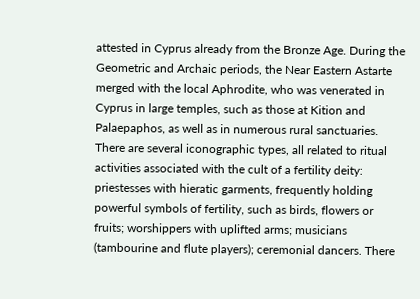attested in Cyprus already from the Bronze Age. During the Geometric and Archaic periods, the Near Eastern Astarte merged with the local Aphrodite, who was venerated in Cyprus in large temples, such as those at Kition and Palaepaphos, as well as in numerous rural sanctuaries. There are several iconographic types, all related to ritual activities associated with the cult of a fertility deity: priestesses with hieratic garments, frequently holding powerful symbols of fertility, such as birds, flowers or fruits; worshippers with uplifted arms; musicians (tambourine and flute players); ceremonial dancers. There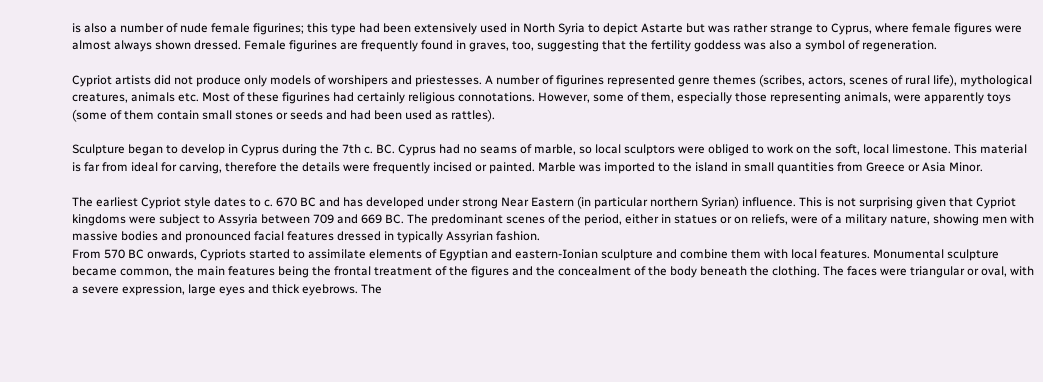is also a number of nude female figurines; this type had been extensively used in North Syria to depict Astarte but was rather strange to Cyprus, where female figures were almost always shown dressed. Female figurines are frequently found in graves, too, suggesting that the fertility goddess was also a symbol of regeneration.

Cypriot artists did not produce only models of worshipers and priestesses. A number of figurines represented genre themes (scribes, actors, scenes of rural life), mythological creatures, animals etc. Most of these figurines had certainly religious connotations. However, some of them, especially those representing animals, were apparently toys (some of them contain small stones or seeds and had been used as rattles).

Sculpture began to develop in Cyprus during the 7th c. BC. Cyprus had no seams of marble, so local sculptors were obliged to work on the soft, local limestone. This material is far from ideal for carving, therefore the details were frequently incised or painted. Marble was imported to the island in small quantities from Greece or Asia Minor.

The earliest Cypriot style dates to c. 670 BC and has developed under strong Near Eastern (in particular northern Syrian) influence. This is not surprising given that Cypriot kingdoms were subject to Assyria between 709 and 669 BC. The predominant scenes of the period, either in statues or on reliefs, were of a military nature, showing men with massive bodies and pronounced facial features dressed in typically Assyrian fashion.
From 570 BC onwards, Cypriots started to assimilate elements of Egyptian and eastern-Ionian sculpture and combine them with local features. Monumental sculpture became common, the main features being the frontal treatment of the figures and the concealment of the body beneath the clothing. The faces were triangular or oval, with a severe expression, large eyes and thick eyebrows. The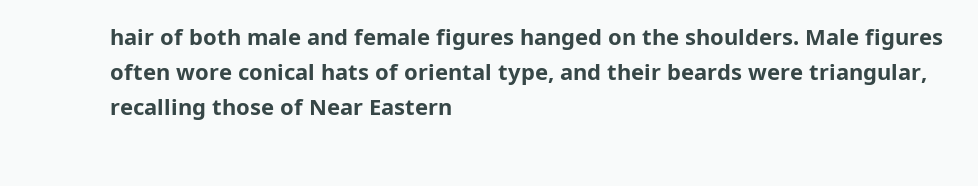hair of both male and female figures hanged on the shoulders. Male figures often wore conical hats of oriental type, and their beards were triangular, recalling those of Near Eastern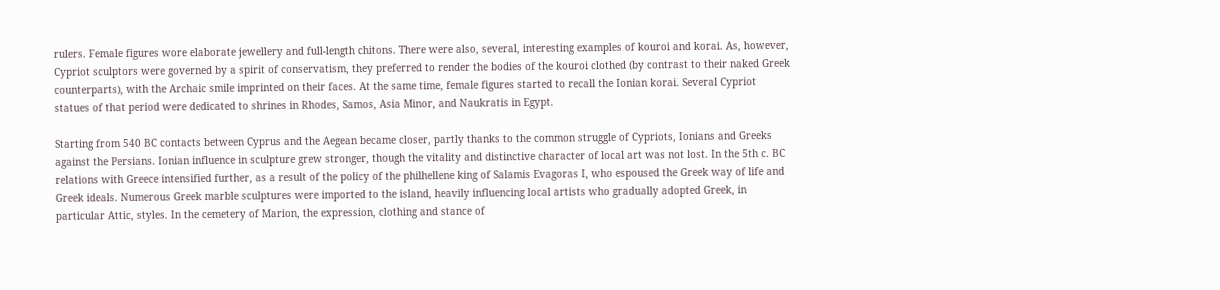rulers. Female figures wore elaborate jewellery and full-length chitons. There were also, several, interesting examples of kouroi and korai. As, however, Cypriot sculptors were governed by a spirit of conservatism, they preferred to render the bodies of the kouroi clothed (by contrast to their naked Greek counterparts), with the Archaic smile imprinted on their faces. At the same time, female figures started to recall the Ionian korai. Several Cypriot statues of that period were dedicated to shrines in Rhodes, Samos, Asia Minor, and Naukratis in Egypt.

Starting from 540 BC contacts between Cyprus and the Aegean became closer, partly thanks to the common struggle of Cypriots, Ionians and Greeks against the Persians. Ionian influence in sculpture grew stronger, though the vitality and distinctive character of local art was not lost. In the 5th c. BC relations with Greece intensified further, as a result of the policy of the philhellene king of Salamis Evagoras I, who espoused the Greek way of life and Greek ideals. Numerous Greek marble sculptures were imported to the island, heavily influencing local artists who gradually adopted Greek, in particular Attic, styles. In the cemetery of Marion, the expression, clothing and stance of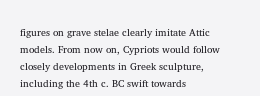figures on grave stelae clearly imitate Attic models. From now on, Cypriots would follow closely developments in Greek sculpture, including the 4th c. BC swift towards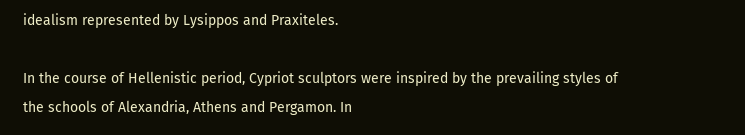idealism represented by Lysippos and Praxiteles.

In the course of Hellenistic period, Cypriot sculptors were inspired by the prevailing styles of the schools of Alexandria, Athens and Pergamon. In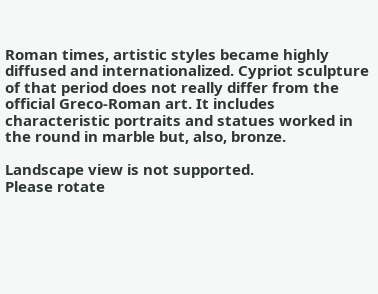Roman times, artistic styles became highly diffused and internationalized. Cypriot sculpture of that period does not really differ from the official Greco-Roman art. It includes characteristic portraits and statues worked in the round in marble but, also, bronze.

Landscape view is not supported.
Please rotate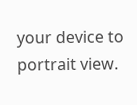your device to portrait view.